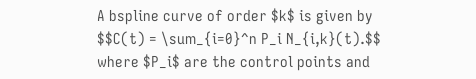A bspline curve of order $k$ is given by $$C(t) = \sum_{i=0}^n P_i N_{i,k}(t).$$ where $P_i$ are the control points and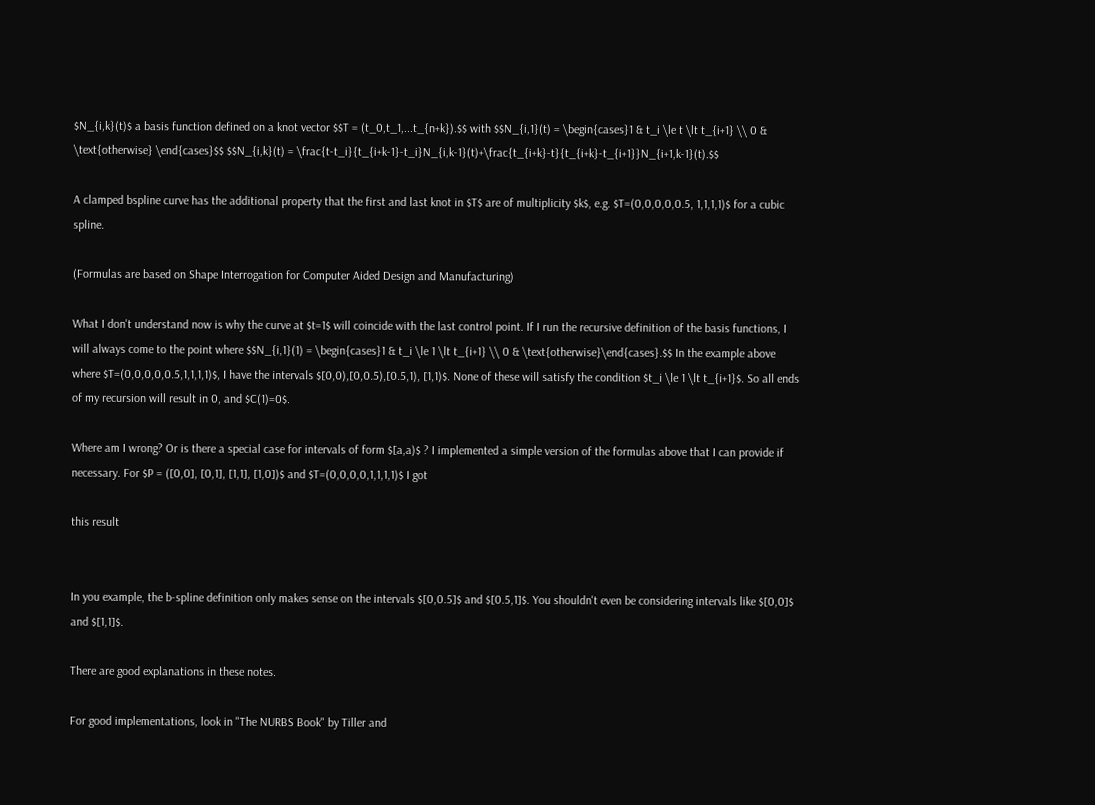$N_{i,k}(t)$ a basis function defined on a knot vector $$T = (t_0,t_1,...t_{n+k}).$$ with $$N_{i,1}(t) = \begin{cases}1 & t_i \le t \lt t_{i+1} \\ 0 & \text{otherwise} \end{cases}$$ $$N_{i,k}(t) = \frac{t-t_i}{t_{i+k-1}-t_i}N_{i,k-1}(t)+\frac{t_{i+k}-t}{t_{i+k}-t_{i+1}}N_{i+1,k-1}(t).$$

A clamped bspline curve has the additional property that the first and last knot in $T$ are of multiplicity $k$, e.g. $T=(0,0,0,0,0.5, 1,1,1,1)$ for a cubic spline.

(Formulas are based on Shape Interrogation for Computer Aided Design and Manufacturing)

What I don't understand now is why the curve at $t=1$ will coincide with the last control point. If I run the recursive definition of the basis functions, I will always come to the point where $$N_{i,1}(1) = \begin{cases}1 & t_i \le 1 \lt t_{i+1} \\ 0 & \text{otherwise}\end{cases}.$$ In the example above where $T=(0,0,0,0,0.5,1,1,1,1)$, I have the intervals $[0,0),[0,0.5),[0.5,1), [1,1)$. None of these will satisfy the condition $t_i \le 1 \lt t_{i+1}$. So all ends of my recursion will result in 0, and $C(1)=0$.

Where am I wrong? Or is there a special case for intervals of form $[a,a)$ ? I implemented a simple version of the formulas above that I can provide if necessary. For $P = ([0,0], [0,1], [1,1], [1,0])$ and $T=(0,0,0,0,1,1,1,1)$ I got

this result


In you example, the b-spline definition only makes sense on the intervals $[0,0.5]$ and $[0.5,1]$. You shouldn't even be considering intervals like $[0,0]$ and $[1,1]$.

There are good explanations in these notes.

For good implementations, look in "The NURBS Book" by Tiller and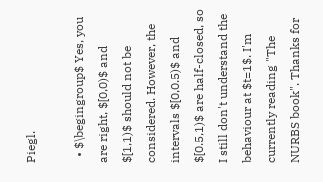Piegl.

  • $\begingroup$ Yes, you are right, $[0,0)$ and $[1,1)$ should not be considered. However, the intervals $[0,0.5)$ and $[0.5,1)$ are half-closed, so I still don't understand the behaviour at $t=1$. I'm currently reading "The NURBS book". Thanks for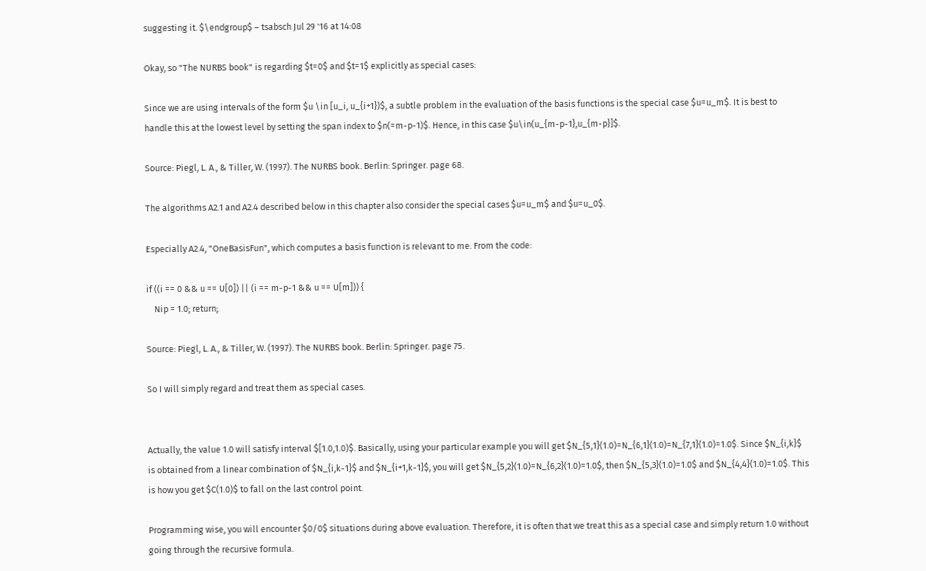suggesting it. $\endgroup$ – tsabsch Jul 29 '16 at 14:08

Okay, so "The NURBS book" is regarding $t=0$ and $t=1$ explicitly as special cases:

Since we are using intervals of the form $u \in [u_i, u_{i+1})$, a subtle problem in the evaluation of the basis functions is the special case $u=u_m$. It is best to handle this at the lowest level by setting the span index to $n(=m-p-1)$. Hence, in this case $u\in(u_{m-p-1},u_{m-p}]$.

Source: Piegl, L. A., & Tiller, W. (1997). The NURBS book. Berlin: Springer. page 68.

The algorithms A2.1 and A2.4 described below in this chapter also consider the special cases $u=u_m$ and $u=u_0$.

Especially A2.4, "OneBasisFun", which computes a basis function is relevant to me. From the code:

if ((i == 0 && u == U[0]) || (i == m-p-1 && u == U[m])) {
    Nip = 1.0; return;

Source: Piegl, L. A., & Tiller, W. (1997). The NURBS book. Berlin: Springer. page 75.

So I will simply regard and treat them as special cases.


Actually, the value 1.0 will satisfy interval $[1.0,1.0)$. Basically, using your particular example you will get $N_{5,1}(1.0)=N_{6,1}(1.0)=N_{7,1}(1.0)=1.0$. Since $N_{i,k}$ is obtained from a linear combination of $N_{i,k-1}$ and $N_{i+1,k-1}$, you will get $N_{5,2}(1.0)=N_{6,2}(1.0)=1.0$, then $N_{5,3}(1.0)=1.0$ and $N_{4,4}(1.0)=1.0$. This is how you get $C(1.0)$ to fall on the last control point.

Programming wise, you will encounter $0/0$ situations during above evaluation. Therefore, it is often that we treat this as a special case and simply return 1.0 without going through the recursive formula.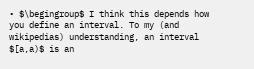• $\begingroup$ I think this depends how you define an interval. To my (and wikipedias) understanding, an interval $[a,a)$ is an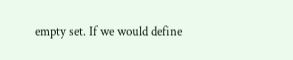empty set. If we would define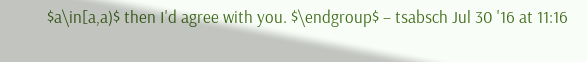$a\in[a,a)$ then I'd agree with you. $\endgroup$ – tsabsch Jul 30 '16 at 11:16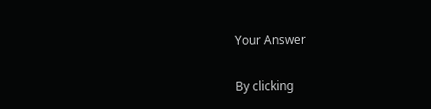Your Answer

By clicking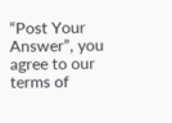“Post Your Answer”, you agree to our terms of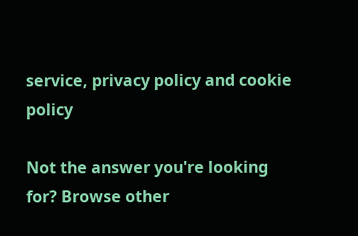service, privacy policy and cookie policy

Not the answer you're looking for? Browse other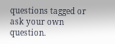questions tagged or ask your own question.